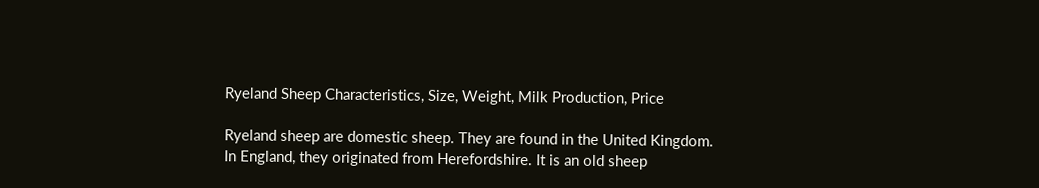Ryeland Sheep Characteristics, Size, Weight, Milk Production, Price

Ryeland sheep are domestic sheep. They are found in the United Kingdom. In England, they originated from Herefordshire. It is an old sheep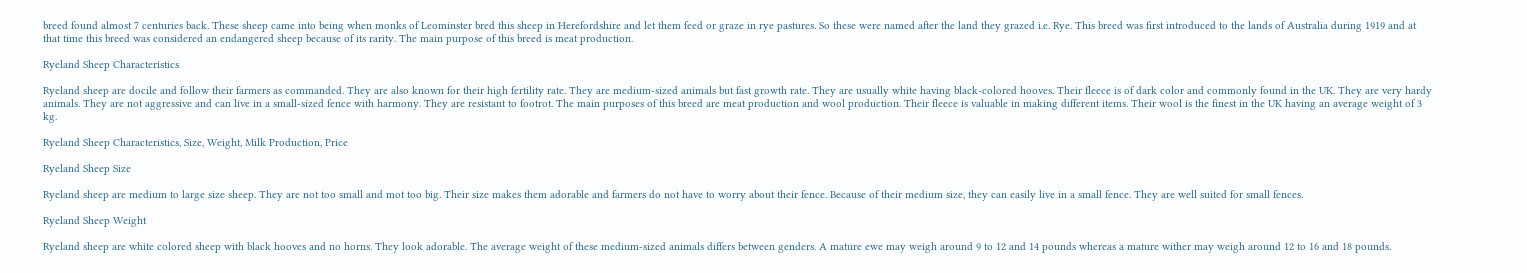breed found almost 7 centuries back. These sheep came into being when monks of Leominster bred this sheep in Herefordshire and let them feed or graze in rye pastures. So these were named after the land they grazed i.e. Rye. This breed was first introduced to the lands of Australia during 1919 and at that time this breed was considered an endangered sheep because of its rarity. The main purpose of this breed is meat production.

Ryeland Sheep Characteristics

Ryeland sheep are docile and follow their farmers as commanded. They are also known for their high fertility rate. They are medium-sized animals but fast growth rate. They are usually white having black-colored hooves. Their fleece is of dark color and commonly found in the UK. They are very hardy animals. They are not aggressive and can live in a small-sized fence with harmony. They are resistant to footrot. The main purposes of this breed are meat production and wool production. Their fleece is valuable in making different items. Their wool is the finest in the UK having an average weight of 3 kg.

Ryeland Sheep Characteristics, Size, Weight, Milk Production, Price

Ryeland Sheep Size

Ryeland sheep are medium to large size sheep. They are not too small and mot too big. Their size makes them adorable and farmers do not have to worry about their fence. Because of their medium size, they can easily live in a small fence. They are well suited for small fences.

Ryeland Sheep Weight

Ryeland sheep are white colored sheep with black hooves and no horns. They look adorable. The average weight of these medium-sized animals differs between genders. A mature ewe may weigh around 9 to 12 and 14 pounds whereas a mature wither may weigh around 12 to 16 and 18 pounds.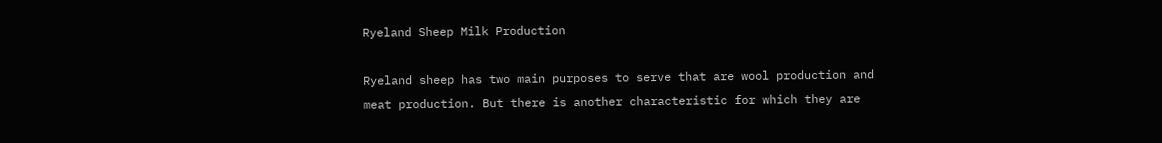Ryeland Sheep Milk Production

Ryeland sheep has two main purposes to serve that are wool production and meat production. But there is another characteristic for which they are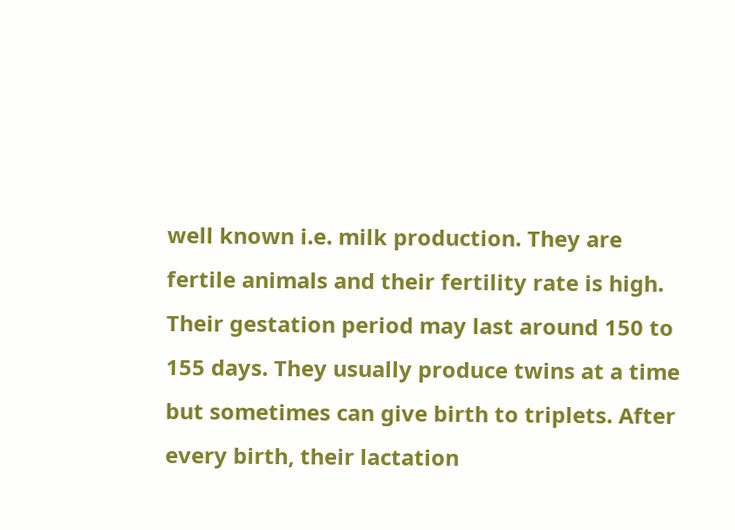well known i.e. milk production. They are fertile animals and their fertility rate is high. Their gestation period may last around 150 to 155 days. They usually produce twins at a time but sometimes can give birth to triplets. After every birth, their lactation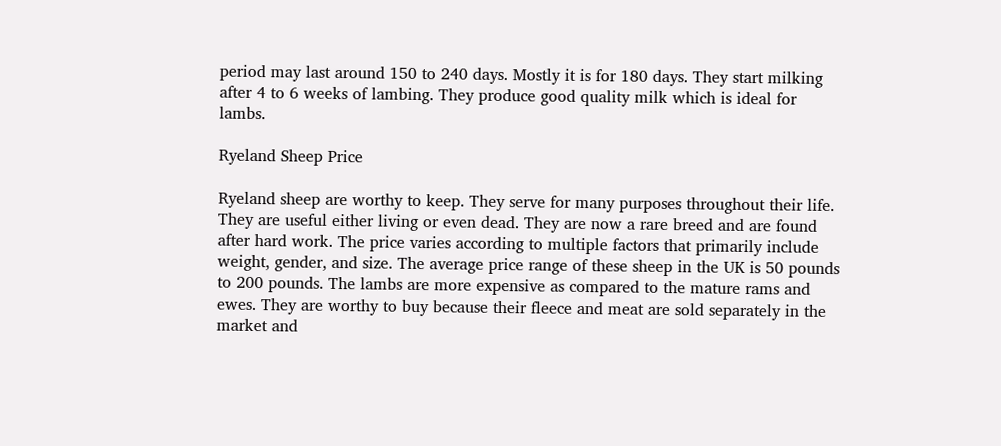period may last around 150 to 240 days. Mostly it is for 180 days. They start milking after 4 to 6 weeks of lambing. They produce good quality milk which is ideal for lambs.

Ryeland Sheep Price

Ryeland sheep are worthy to keep. They serve for many purposes throughout their life. They are useful either living or even dead. They are now a rare breed and are found after hard work. The price varies according to multiple factors that primarily include weight, gender, and size. The average price range of these sheep in the UK is 50 pounds to 200 pounds. The lambs are more expensive as compared to the mature rams and ewes. They are worthy to buy because their fleece and meat are sold separately in the market and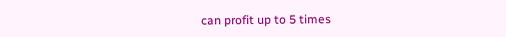can profit up to 5 times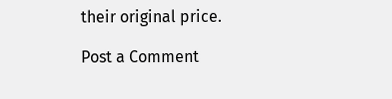their original price.

Post a Comment